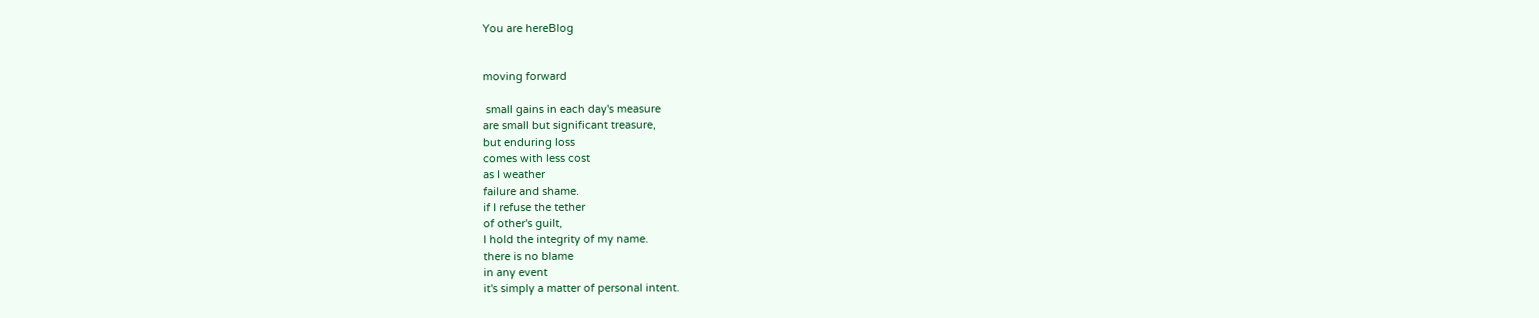You are hereBlog


moving forward

 small gains in each day's measure
are small but significant treasure,
but enduring loss
comes with less cost
as I weather
failure and shame.
if I refuse the tether
of other's guilt,
I hold the integrity of my name.
there is no blame
in any event
it's simply a matter of personal intent.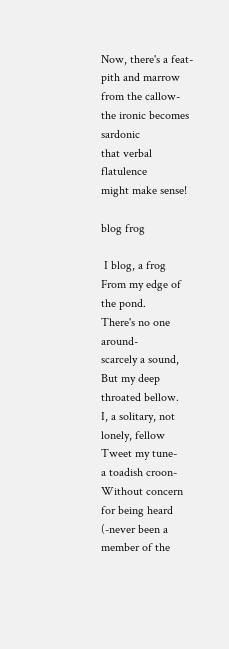Now, there's a feat-
pith and marrow
from the callow-
the ironic becomes sardonic
that verbal flatulence
might make sense!

blog frog

 I blog, a frog
From my edge of the pond.
There's no one around-
scarcely a sound,
But my deep throated bellow.
I, a solitary, not lonely, fellow
Tweet my tune-
a toadish croon-
Without concern for being heard
(-never been a member of the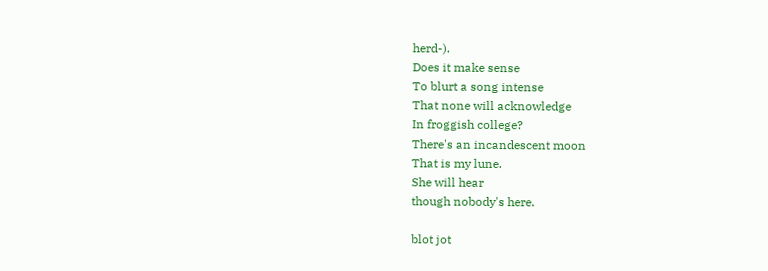herd-).
Does it make sense
To blurt a song intense
That none will acknowledge
In froggish college?
There's an incandescent moon
That is my lune.
She will hear
though nobody's here.

blot jot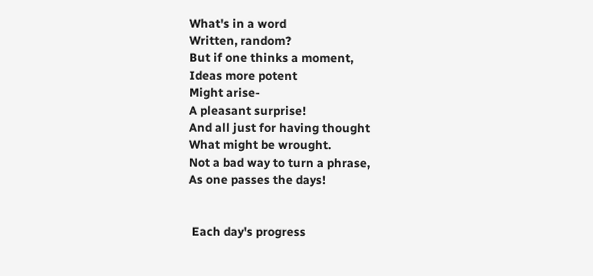What's in a word
Written, random?
But if one thinks a moment,
Ideas more potent
Might arise-
A pleasant surprise!
And all just for having thought
What might be wrought.
Not a bad way to turn a phrase,
As one passes the days!


 Each day's progress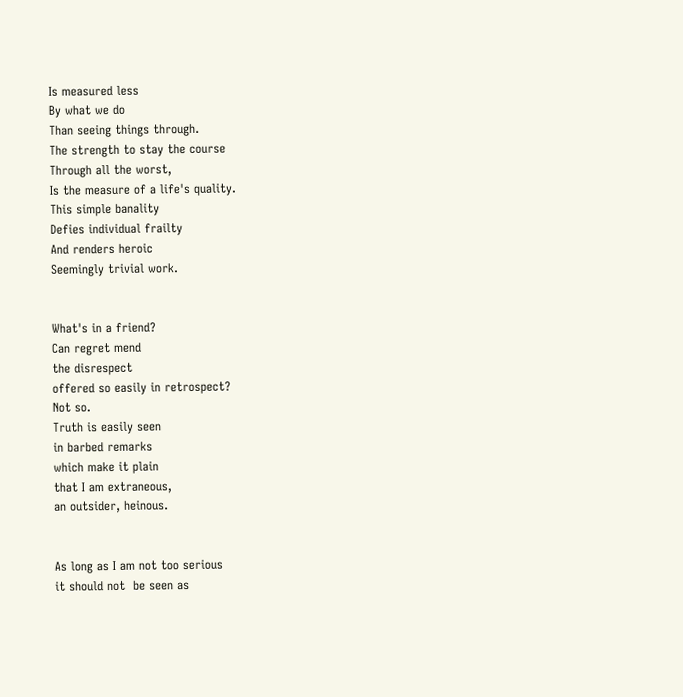Is measured less
By what we do
Than seeing things through.
The strength to stay the course
Through all the worst,
Is the measure of a life's quality.
This simple banality
Defies individual frailty
And renders heroic
Seemingly trivial work.


What's in a friend?
Can regret mend
the disrespect
offered so easily in retrospect?
Not so.
Truth is easily seen
in barbed remarks
which make it plain
that I am extraneous,
an outsider, heinous.


As long as I am not too serious
it should not  be seen as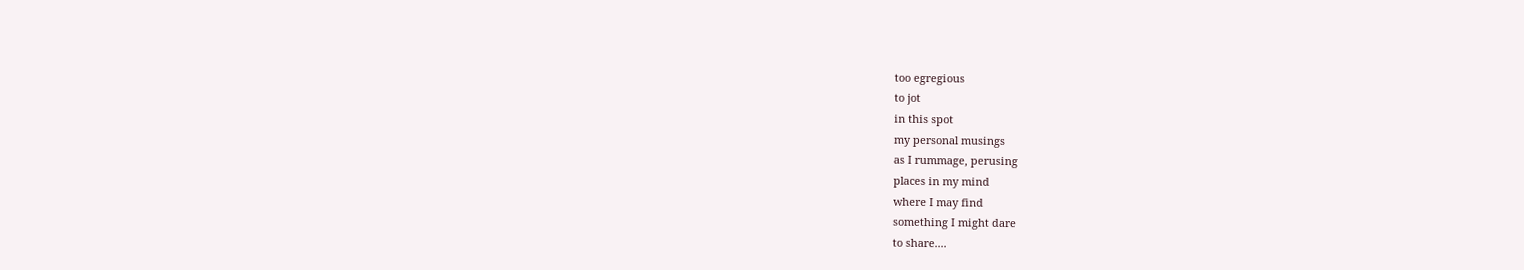too egregious
to jot
in this spot
my personal musings
as I rummage, perusing
places in my mind
where I may find
something I might dare
to share....